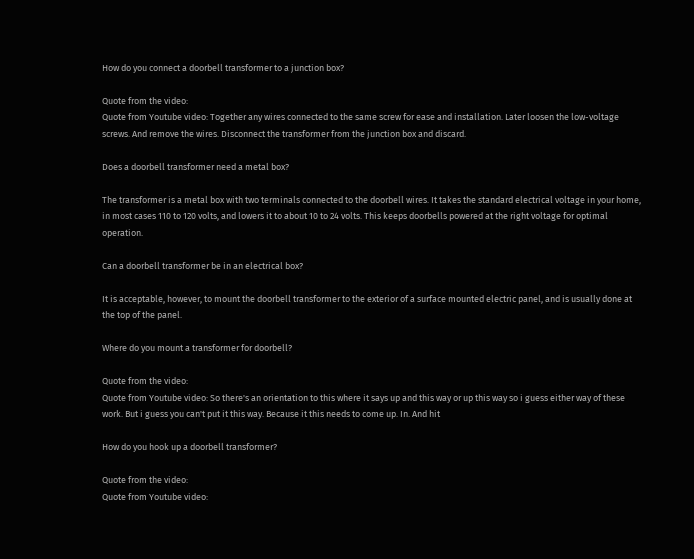How do you connect a doorbell transformer to a junction box?

Quote from the video:
Quote from Youtube video: Together any wires connected to the same screw for ease and installation. Later loosen the low-voltage screws. And remove the wires. Disconnect the transformer from the junction box and discard.

Does a doorbell transformer need a metal box?

The transformer is a metal box with two terminals connected to the doorbell wires. It takes the standard electrical voltage in your home, in most cases 110 to 120 volts, and lowers it to about 10 to 24 volts. This keeps doorbells powered at the right voltage for optimal operation.

Can a doorbell transformer be in an electrical box?

It is acceptable, however, to mount the doorbell transformer to the exterior of a surface mounted electric panel, and is usually done at the top of the panel.

Where do you mount a transformer for doorbell?

Quote from the video:
Quote from Youtube video: So there's an orientation to this where it says up and this way or up this way so i guess either way of these work. But i guess you can't put it this way. Because it this needs to come up. In. And hit

How do you hook up a doorbell transformer?

Quote from the video:
Quote from Youtube video: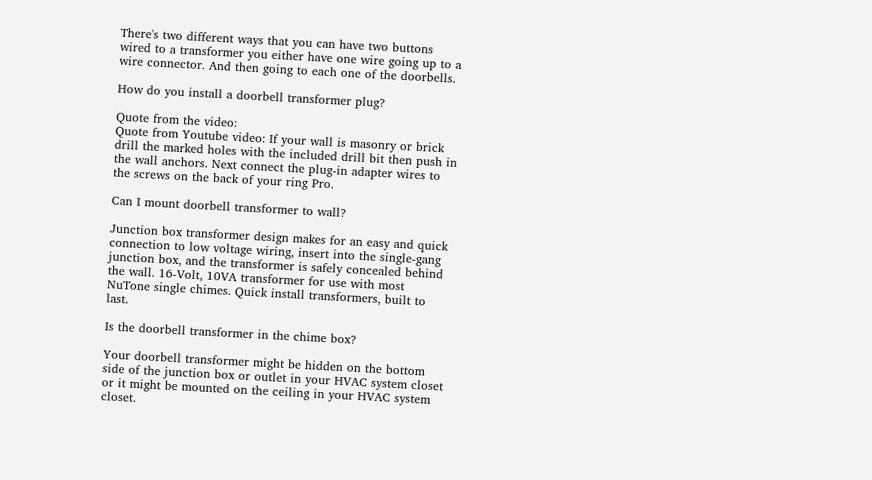There's two different ways that you can have two buttons wired to a transformer you either have one wire going up to a wire connector. And then going to each one of the doorbells.

How do you install a doorbell transformer plug?

Quote from the video:
Quote from Youtube video: If your wall is masonry or brick drill the marked holes with the included drill bit then push in the wall anchors. Next connect the plug-in adapter wires to the screws on the back of your ring Pro.

Can I mount doorbell transformer to wall?

Junction box transformer design makes for an easy and quick connection to low voltage wiring, insert into the single-gang junction box, and the transformer is safely concealed behind the wall. 16-Volt, 10VA transformer for use with most NuTone single chimes. Quick install transformers, built to last.

Is the doorbell transformer in the chime box?

Your doorbell transformer might be hidden on the bottom side of the junction box or outlet in your HVAC system closet or it might be mounted on the ceiling in your HVAC system closet.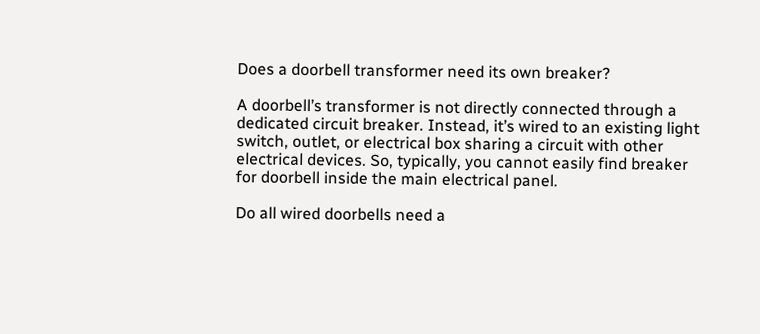Does a doorbell transformer need its own breaker?

A doorbell’s transformer is not directly connected through a dedicated circuit breaker. Instead, it’s wired to an existing light switch, outlet, or electrical box sharing a circuit with other electrical devices. So, typically, you cannot easily find breaker for doorbell inside the main electrical panel.

Do all wired doorbells need a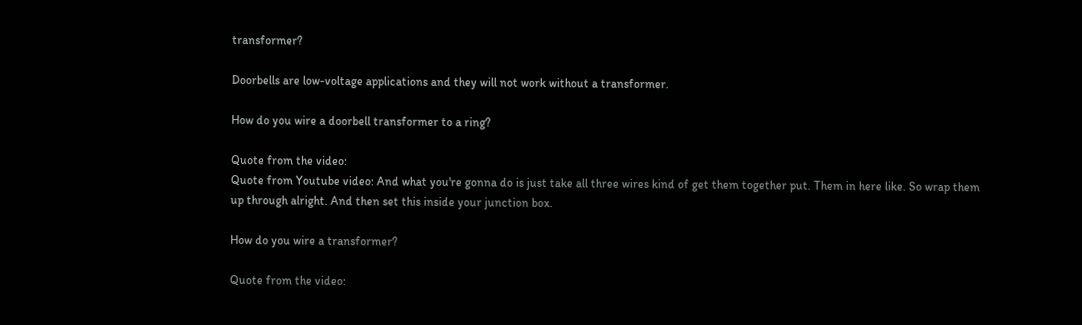transformer?

Doorbells are low-voltage applications and they will not work without a transformer.

How do you wire a doorbell transformer to a ring?

Quote from the video:
Quote from Youtube video: And what you're gonna do is just take all three wires kind of get them together put. Them in here like. So wrap them up through alright. And then set this inside your junction box.

How do you wire a transformer?

Quote from the video: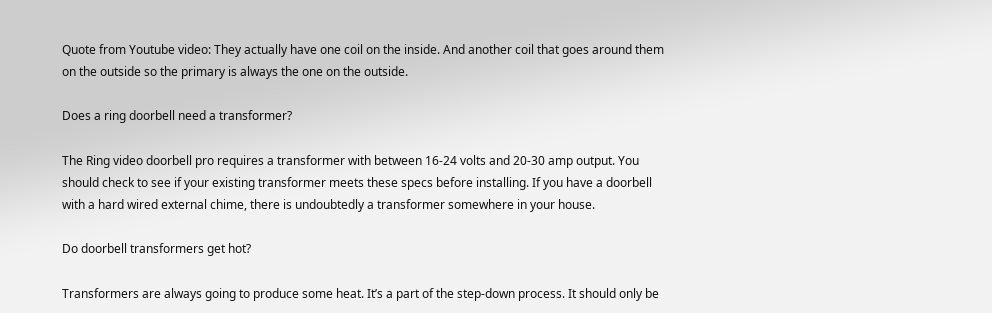Quote from Youtube video: They actually have one coil on the inside. And another coil that goes around them on the outside so the primary is always the one on the outside.

Does a ring doorbell need a transformer?

The Ring video doorbell pro requires a transformer with between 16-24 volts and 20-30 amp output. You should check to see if your existing transformer meets these specs before installing. If you have a doorbell with a hard wired external chime, there is undoubtedly a transformer somewhere in your house.

Do doorbell transformers get hot?

Transformers are always going to produce some heat. It’s a part of the step-down process. It should only be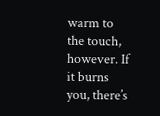warm to the touch, however. If it burns you, there’s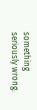something seriously wrong.